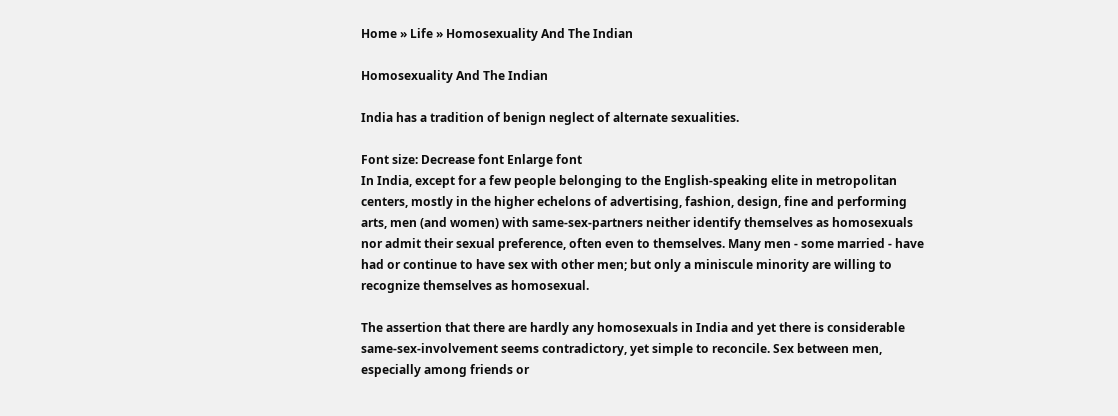Home » Life » Homosexuality And The Indian

Homosexuality And The Indian

India has a tradition of benign neglect of alternate sexualities.

Font size: Decrease font Enlarge font
In India, except for a few people belonging to the English-speaking elite in metropolitan centers, mostly in the higher echelons of advertising, fashion, design, fine and performing arts, men (and women) with same-sex-partners neither identify themselves as homosexuals nor admit their sexual preference, often even to themselves. Many men - some married - have had or continue to have sex with other men; but only a miniscule minority are willing to recognize themselves as homosexual.

The assertion that there are hardly any homosexuals in India and yet there is considerable same-sex-involvement seems contradictory, yet simple to reconcile. Sex between men, especially among friends or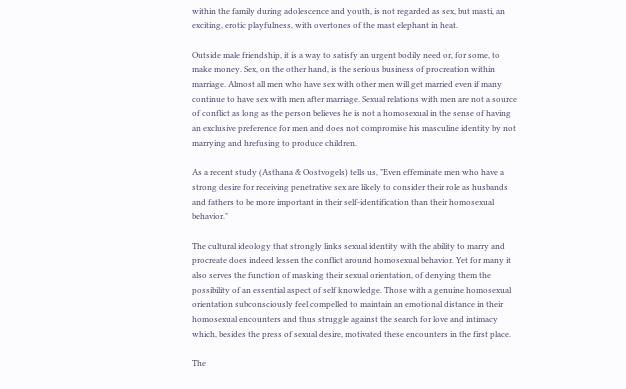within the family during adolescence and youth, is not regarded as sex, but masti, an exciting, erotic playfulness, with overtones of the mast elephant in heat.

Outside male friendship, it is a way to satisfy an urgent bodily need or, for some, to make money. Sex, on the other hand, is the serious business of procreation within marriage. Almost all men who have sex with other men will get married even if many continue to have sex with men after marriage. Sexual relations with men are not a source of conflict as long as the person believes he is not a homosexual in the sense of having an exclusive preference for men and does not compromise his masculine identity by not marrying and hrefusing to produce children.

As a recent study (Asthana & Oostvogels) tells us, "Even effeminate men who have a strong desire for receiving penetrative sex are likely to consider their role as husbands and fathers to be more important in their self-identification than their homosexual behavior."

The cultural ideology that strongly links sexual identity with the ability to marry and procreate does indeed lessen the conflict around homosexual behavior. Yet for many it also serves the function of masking their sexual orientation, of denying them the possibility of an essential aspect of self knowledge. Those with a genuine homosexual orientation subconsciously feel compelled to maintain an emotional distance in their homosexual encounters and thus struggle against the search for love and intimacy which, besides the press of sexual desire, motivated these encounters in the first place.

The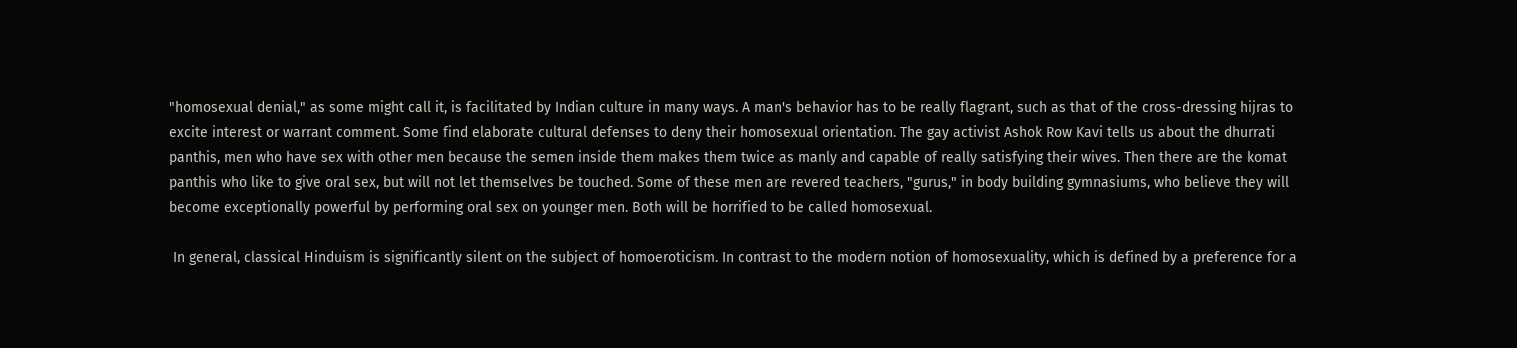"homosexual denial," as some might call it, is facilitated by Indian culture in many ways. A man's behavior has to be really flagrant, such as that of the cross-dressing hijras to excite interest or warrant comment. Some find elaborate cultural defenses to deny their homosexual orientation. The gay activist Ashok Row Kavi tells us about the dhurrati panthis, men who have sex with other men because the semen inside them makes them twice as manly and capable of really satisfying their wives. Then there are the komat panthis who like to give oral sex, but will not let themselves be touched. Some of these men are revered teachers, "gurus," in body building gymnasiums, who believe they will become exceptionally powerful by performing oral sex on younger men. Both will be horrified to be called homosexual.

 In general, classical Hinduism is significantly silent on the subject of homoeroticism. In contrast to the modern notion of homosexuality, which is defined by a preference for a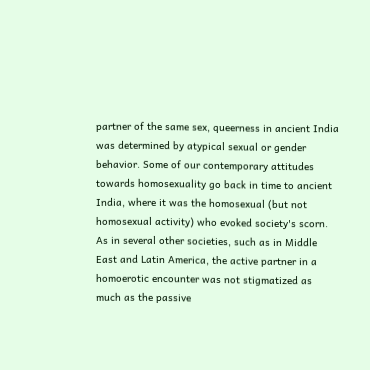partner of the same sex, queerness in ancient India was determined by atypical sexual or gender behavior. Some of our contemporary attitudes towards homosexuality go back in time to ancient India, where it was the homosexual (but not homosexual activity) who evoked society's scorn. As in several other societies, such as in Middle East and Latin America, the active partner in a homoerotic encounter was not stigmatized as much as the passive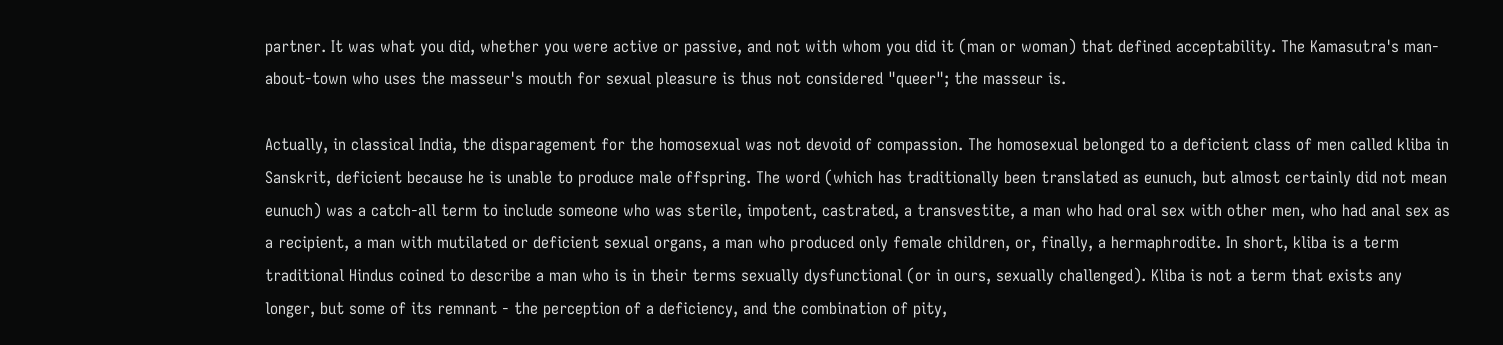partner. It was what you did, whether you were active or passive, and not with whom you did it (man or woman) that defined acceptability. The Kamasutra's man-about-town who uses the masseur's mouth for sexual pleasure is thus not considered "queer"; the masseur is.

Actually, in classical India, the disparagement for the homosexual was not devoid of compassion. The homosexual belonged to a deficient class of men called kliba in Sanskrit, deficient because he is unable to produce male offspring. The word (which has traditionally been translated as eunuch, but almost certainly did not mean eunuch) was a catch-all term to include someone who was sterile, impotent, castrated, a transvestite, a man who had oral sex with other men, who had anal sex as a recipient, a man with mutilated or deficient sexual organs, a man who produced only female children, or, finally, a hermaphrodite. In short, kliba is a term traditional Hindus coined to describe a man who is in their terms sexually dysfunctional (or in ours, sexually challenged). Kliba is not a term that exists any longer, but some of its remnant - the perception of a deficiency, and the combination of pity,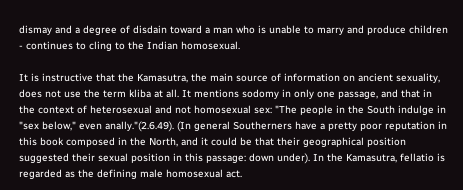dismay and a degree of disdain toward a man who is unable to marry and produce children - continues to cling to the Indian homosexual.

It is instructive that the Kamasutra, the main source of information on ancient sexuality, does not use the term kliba at all. It mentions sodomy in only one passage, and that in the context of heterosexual and not homosexual sex: "The people in the South indulge in "sex below," even anally."(2.6.49). (In general Southerners have a pretty poor reputation in this book composed in the North, and it could be that their geographical position suggested their sexual position in this passage: down under). In the Kamasutra, fellatio is regarded as the defining male homosexual act.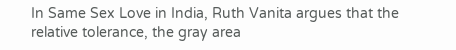In Same Sex Love in India, Ruth Vanita argues that the relative tolerance, the gray area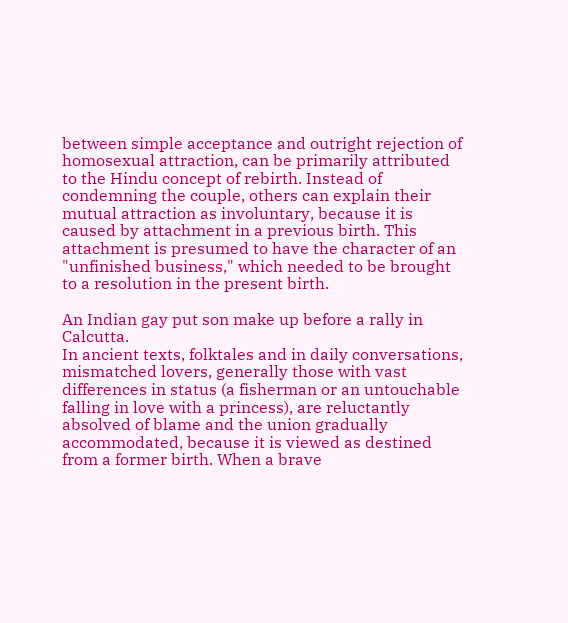between simple acceptance and outright rejection of homosexual attraction, can be primarily attributed to the Hindu concept of rebirth. Instead of condemning the couple, others can explain their mutual attraction as involuntary, because it is caused by attachment in a previous birth. This attachment is presumed to have the character of an "unfinished business," which needed to be brought to a resolution in the present birth.

An Indian gay put son make up before a rally in Calcutta.
In ancient texts, folktales and in daily conversations, mismatched lovers, generally those with vast differences in status (a fisherman or an untouchable falling in love with a princess), are reluctantly absolved of blame and the union gradually accommodated, because it is viewed as destined from a former birth. When a brave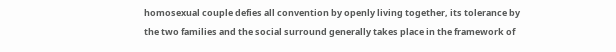homosexual couple defies all convention by openly living together, its tolerance by the two families and the social surround generally takes place in the framework of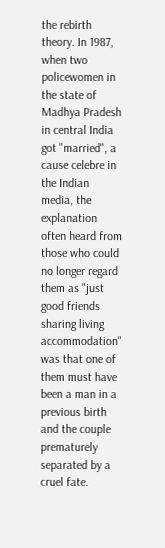the rebirth theory. In 1987, when two policewomen in the state of Madhya Pradesh in central India got "married", a cause celebre in the Indian media, the explanation often heard from those who could no longer regard them as "just good friends sharing living accommodation" was that one of them must have been a man in a previous birth and the couple prematurely separated by a cruel fate.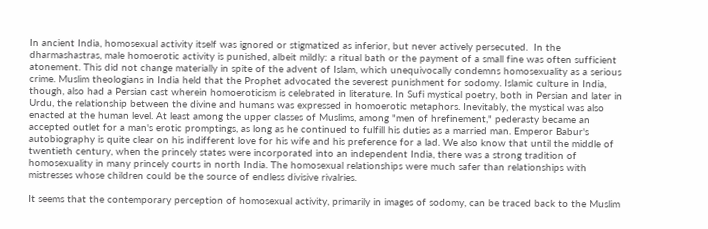In ancient India, homosexual activity itself was ignored or stigmatized as inferior, but never actively persecuted.  In the dharmashastras, male homoerotic activity is punished, albeit mildly: a ritual bath or the payment of a small fine was often sufficient atonement. This did not change materially in spite of the advent of Islam, which unequivocally condemns homosexuality as a serious crime. Muslim theologians in India held that the Prophet advocated the severest punishment for sodomy. Islamic culture in India, though, also had a Persian cast wherein homoeroticism is celebrated in literature. In Sufi mystical poetry, both in Persian and later in Urdu, the relationship between the divine and humans was expressed in homoerotic metaphors. Inevitably, the mystical was also enacted at the human level. At least among the upper classes of Muslims, among "men of hrefinement," pederasty became an accepted outlet for a man's erotic promptings, as long as he continued to fulfill his duties as a married man. Emperor Babur's autobiography is quite clear on his indifferent love for his wife and his preference for a lad. We also know that until the middle of twentieth century, when the princely states were incorporated into an independent India, there was a strong tradition of homosexuality in many princely courts in north India. The homosexual relationships were much safer than relationships with mistresses whose children could be the source of endless divisive rivalries.

It seems that the contemporary perception of homosexual activity, primarily in images of sodomy, can be traced back to the Muslim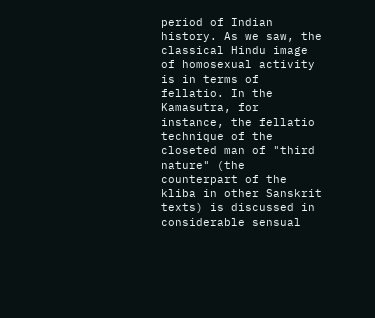period of Indian history. As we saw, the classical Hindu image of homosexual activity is in terms of fellatio. In the Kamasutra, for instance, the fellatio technique of the closeted man of "third nature" (the counterpart of the kliba in other Sanskrit texts) is discussed in considerable sensual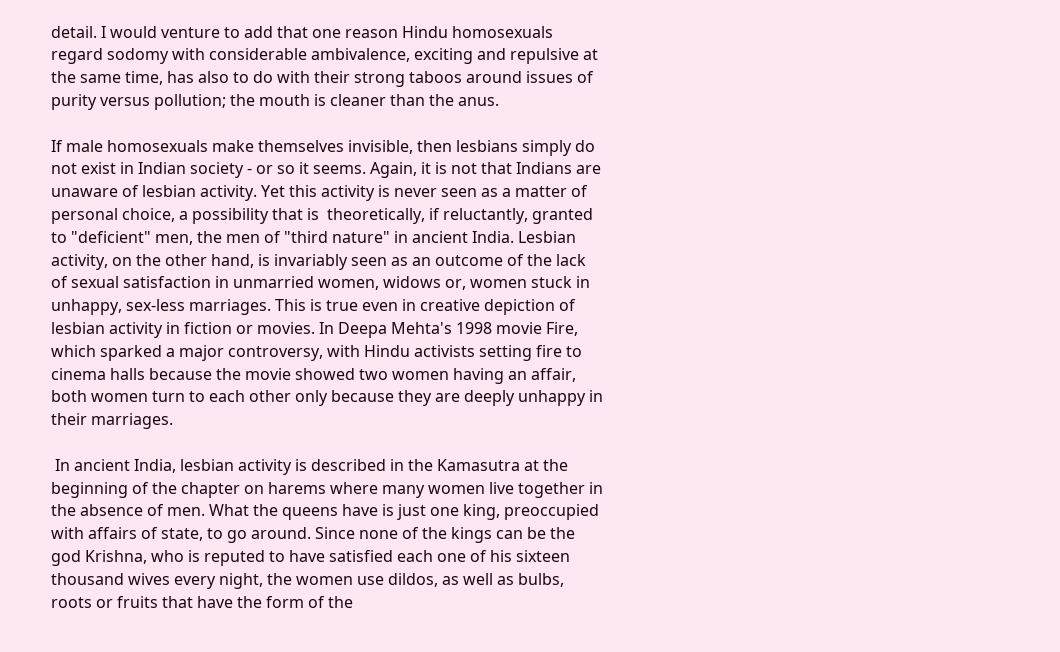detail. I would venture to add that one reason Hindu homosexuals regard sodomy with considerable ambivalence, exciting and repulsive at the same time, has also to do with their strong taboos around issues of purity versus pollution; the mouth is cleaner than the anus.

If male homosexuals make themselves invisible, then lesbians simply do not exist in Indian society - or so it seems. Again, it is not that Indians are unaware of lesbian activity. Yet this activity is never seen as a matter of personal choice, a possibility that is  theoretically, if reluctantly, granted to "deficient" men, the men of "third nature" in ancient India. Lesbian activity, on the other hand, is invariably seen as an outcome of the lack of sexual satisfaction in unmarried women, widows or, women stuck in unhappy, sex-less marriages. This is true even in creative depiction of lesbian activity in fiction or movies. In Deepa Mehta's 1998 movie Fire, which sparked a major controversy, with Hindu activists setting fire to cinema halls because the movie showed two women having an affair, both women turn to each other only because they are deeply unhappy in their marriages.

 In ancient India, lesbian activity is described in the Kamasutra at the beginning of the chapter on harems where many women live together in the absence of men. What the queens have is just one king, preoccupied with affairs of state, to go around. Since none of the kings can be the god Krishna, who is reputed to have satisfied each one of his sixteen thousand wives every night, the women use dildos, as well as bulbs, roots or fruits that have the form of the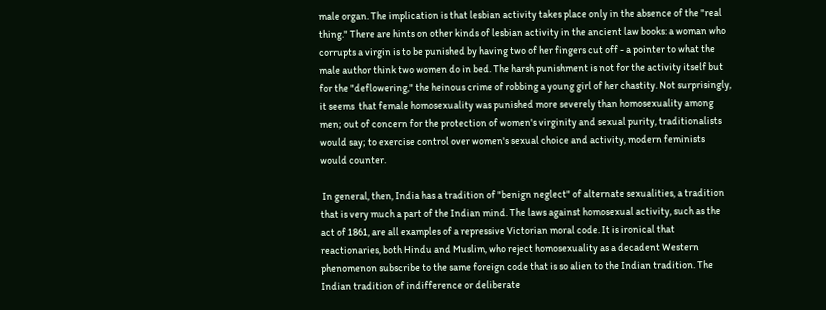male organ. The implication is that lesbian activity takes place only in the absence of the "real thing." There are hints on other kinds of lesbian activity in the ancient law books: a woman who corrupts a virgin is to be punished by having two of her fingers cut off - a pointer to what the male author think two women do in bed. The harsh punishment is not for the activity itself but for the "deflowering," the heinous crime of robbing a young girl of her chastity. Not surprisingly, it seems  that female homosexuality was punished more severely than homosexuality among men; out of concern for the protection of women's virginity and sexual purity, traditionalists would say; to exercise control over women's sexual choice and activity, modern feminists would counter.

 In general, then, India has a tradition of "benign neglect" of alternate sexualities, a tradition that is very much a part of the Indian mind. The laws against homosexual activity, such as the act of 1861, are all examples of a repressive Victorian moral code. It is ironical that reactionaries, both Hindu and Muslim, who reject homosexuality as a decadent Western phenomenon subscribe to the same foreign code that is so alien to the Indian tradition. The Indian tradition of indifference or deliberate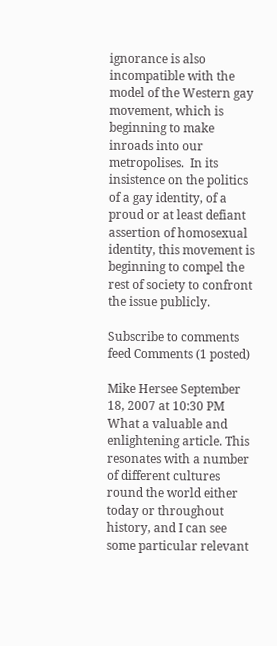ignorance is also incompatible with the model of the Western gay movement, which is beginning to make inroads into our metropolises.  In its insistence on the politics of a gay identity, of a proud or at least defiant assertion of homosexual identity, this movement is beginning to compel the rest of society to confront the issue publicly.

Subscribe to comments feed Comments (1 posted)

Mike Hersee September 18, 2007 at 10:30 PM
What a valuable and enlightening article. This resonates with a number of different cultures round the world either today or throughout history, and I can see some particular relevant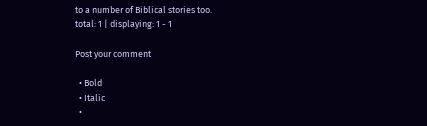to a number of Biblical stories too.
total: 1 | displaying: 1 - 1

Post your comment

  • Bold
  • Italic
  •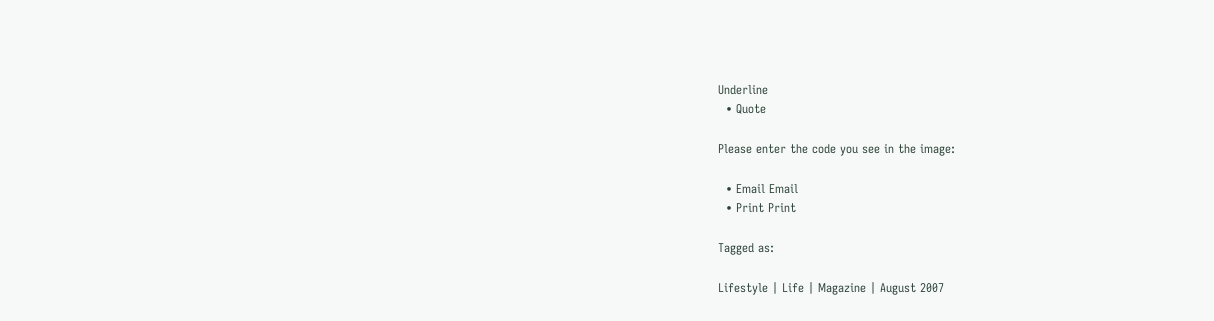Underline
  • Quote

Please enter the code you see in the image:

  • Email Email
  • Print Print

Tagged as:

Lifestyle | Life | Magazine | August 2007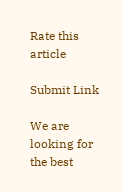Rate this article

Submit Link

We are looking for the best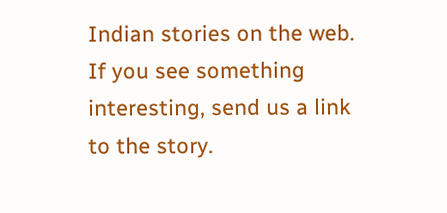Indian stories on the web. If you see something interesting, send us a link to the story.